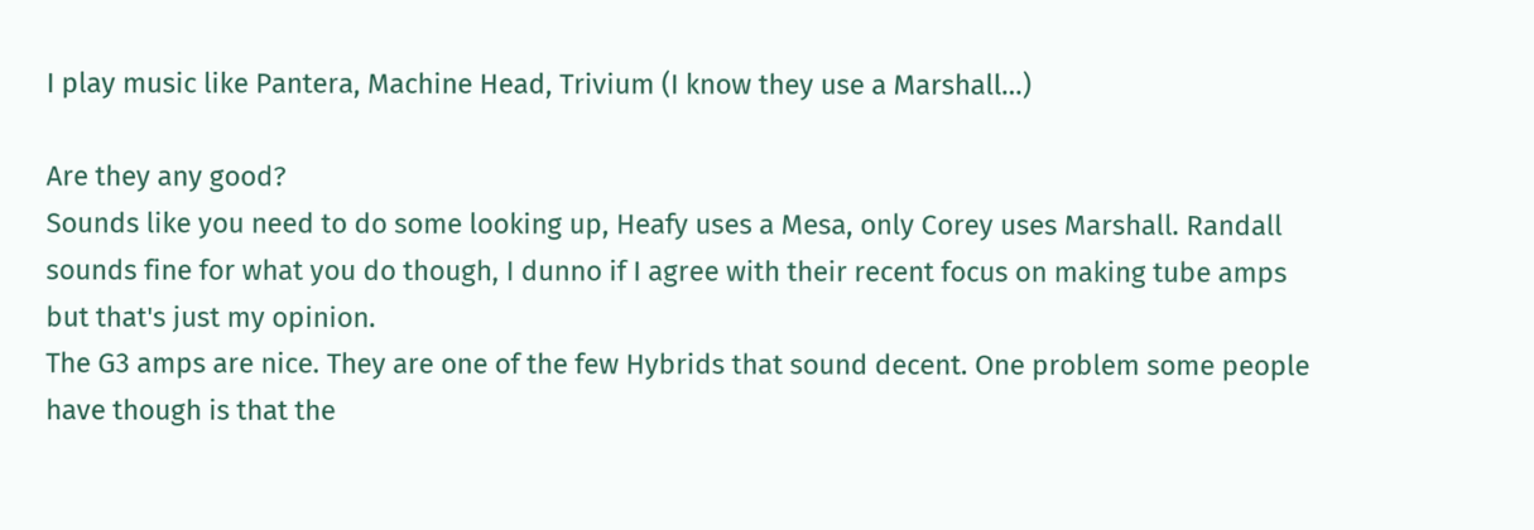I play music like Pantera, Machine Head, Trivium (I know they use a Marshall...)

Are they any good?
Sounds like you need to do some looking up, Heafy uses a Mesa, only Corey uses Marshall. Randall sounds fine for what you do though, I dunno if I agree with their recent focus on making tube amps but that's just my opinion.
The G3 amps are nice. They are one of the few Hybrids that sound decent. One problem some people have though is that the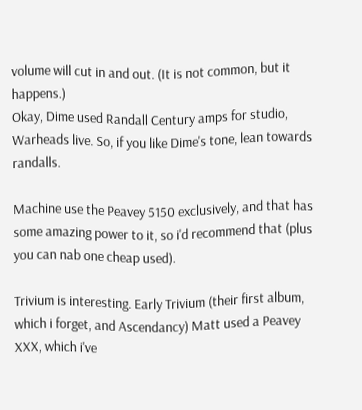volume will cut in and out. (It is not common, but it happens.)
Okay, Dime used Randall Century amps for studio, Warheads live. So, if you like Dime's tone, lean towards randalls.

Machine use the Peavey 5150 exclusively, and that has some amazing power to it, so i'd recommend that (plus you can nab one cheap used).

Trivium is interesting. Early Trivium (their first album, which i forget, and Ascendancy) Matt used a Peavey XXX, which i've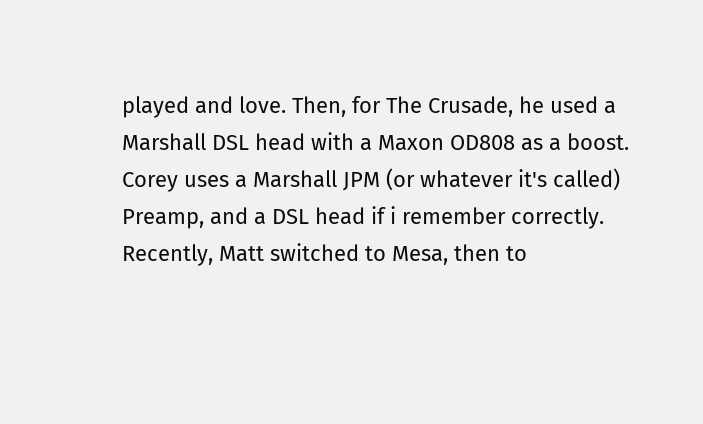played and love. Then, for The Crusade, he used a Marshall DSL head with a Maxon OD808 as a boost. Corey uses a Marshall JPM (or whatever it's called) Preamp, and a DSL head if i remember correctly. Recently, Matt switched to Mesa, then to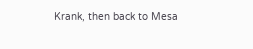Krank, then back to Mesa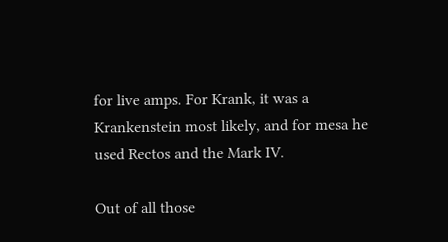for live amps. For Krank, it was a Krankenstein most likely, and for mesa he used Rectos and the Mark IV.

Out of all those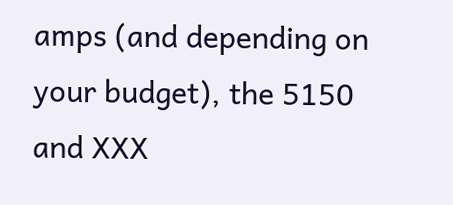amps (and depending on your budget), the 5150 and XXX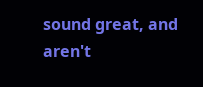sound great, and aren't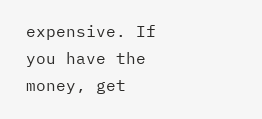expensive. If you have the money, get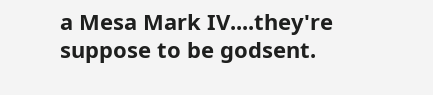a Mesa Mark IV....they're suppose to be godsent.